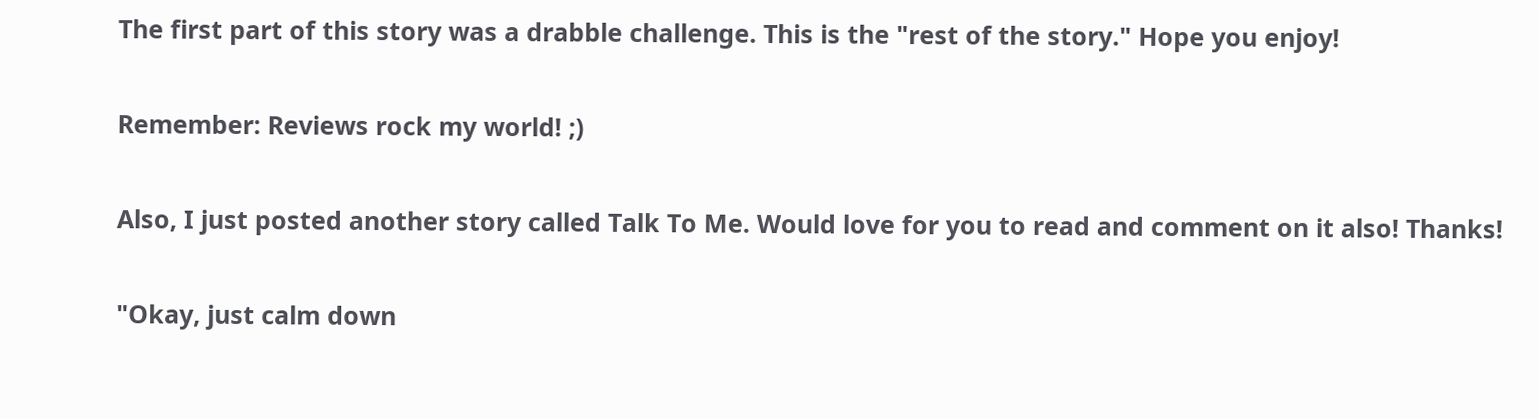The first part of this story was a drabble challenge. This is the "rest of the story." Hope you enjoy!

Remember: Reviews rock my world! ;)

Also, I just posted another story called Talk To Me. Would love for you to read and comment on it also! Thanks!

"Okay, just calm down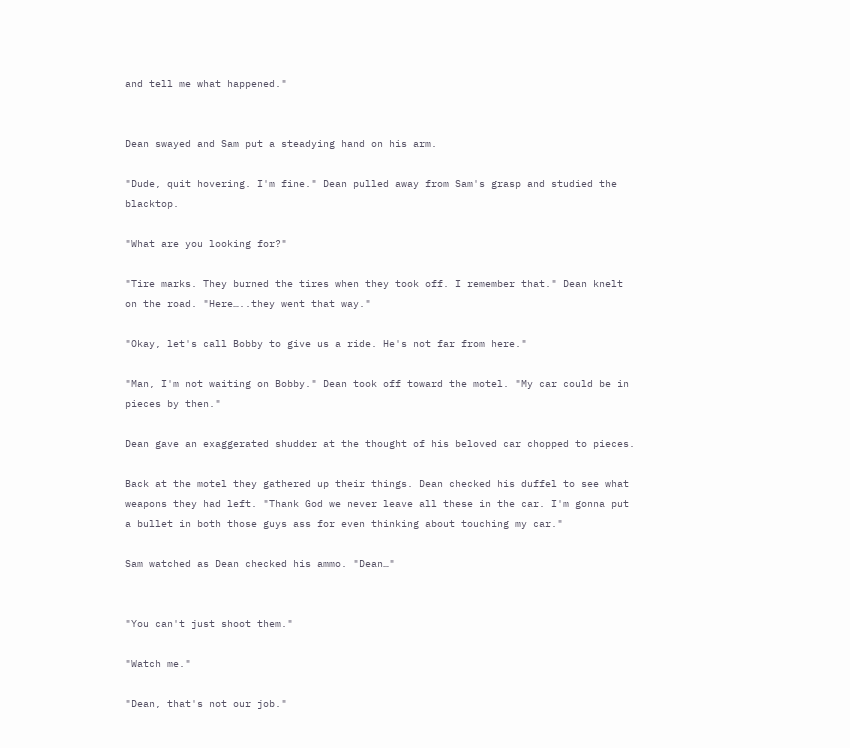and tell me what happened."


Dean swayed and Sam put a steadying hand on his arm.

"Dude, quit hovering. I'm fine." Dean pulled away from Sam's grasp and studied the blacktop.

"What are you looking for?"

"Tire marks. They burned the tires when they took off. I remember that." Dean knelt on the road. "Here…..they went that way."

"Okay, let's call Bobby to give us a ride. He's not far from here."

"Man, I'm not waiting on Bobby." Dean took off toward the motel. "My car could be in pieces by then."

Dean gave an exaggerated shudder at the thought of his beloved car chopped to pieces.

Back at the motel they gathered up their things. Dean checked his duffel to see what weapons they had left. "Thank God we never leave all these in the car. I'm gonna put a bullet in both those guys ass for even thinking about touching my car."

Sam watched as Dean checked his ammo. "Dean…"


"You can't just shoot them."

"Watch me."

"Dean, that's not our job."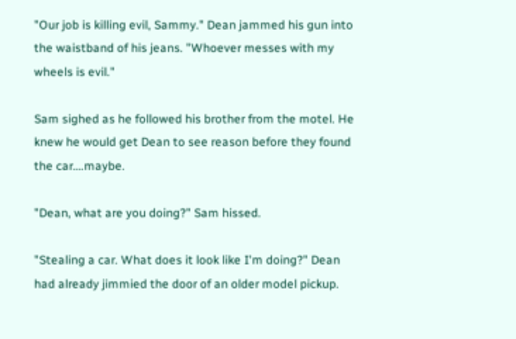"Our job is killing evil, Sammy." Dean jammed his gun into the waistband of his jeans. "Whoever messes with my wheels is evil."

Sam sighed as he followed his brother from the motel. He knew he would get Dean to see reason before they found the car….maybe.

"Dean, what are you doing?" Sam hissed.

"Stealing a car. What does it look like I'm doing?" Dean had already jimmied the door of an older model pickup.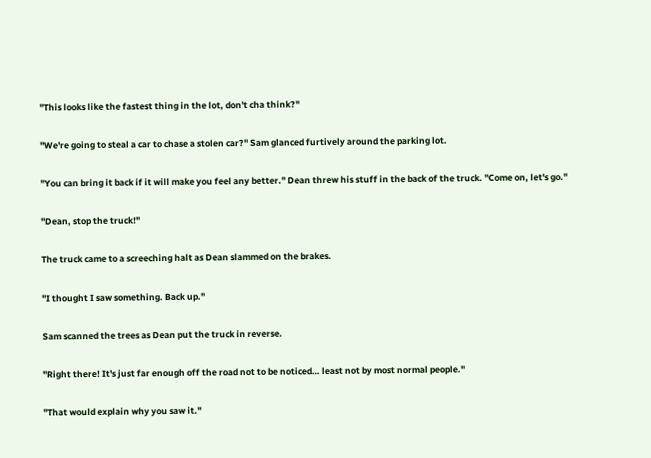"This looks like the fastest thing in the lot, don't cha think?"

"We're going to steal a car to chase a stolen car?" Sam glanced furtively around the parking lot.

"You can bring it back if it will make you feel any better." Dean threw his stuff in the back of the truck. "Come on, let's go."

"Dean, stop the truck!"

The truck came to a screeching halt as Dean slammed on the brakes.

"I thought I saw something. Back up."

Sam scanned the trees as Dean put the truck in reverse.

"Right there! It's just far enough off the road not to be noticed… least not by most normal people."

"That would explain why you saw it."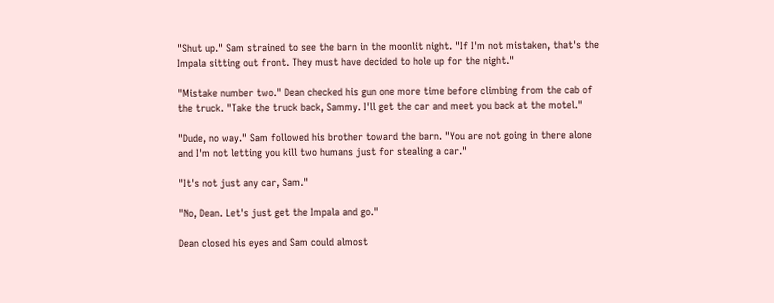"Shut up." Sam strained to see the barn in the moonlit night. "If I'm not mistaken, that's the Impala sitting out front. They must have decided to hole up for the night."

"Mistake number two." Dean checked his gun one more time before climbing from the cab of the truck. "Take the truck back, Sammy. I'll get the car and meet you back at the motel."

"Dude, no way." Sam followed his brother toward the barn. "You are not going in there alone and I'm not letting you kill two humans just for stealing a car."

"It's not just any car, Sam."

"No, Dean. Let's just get the Impala and go."

Dean closed his eyes and Sam could almost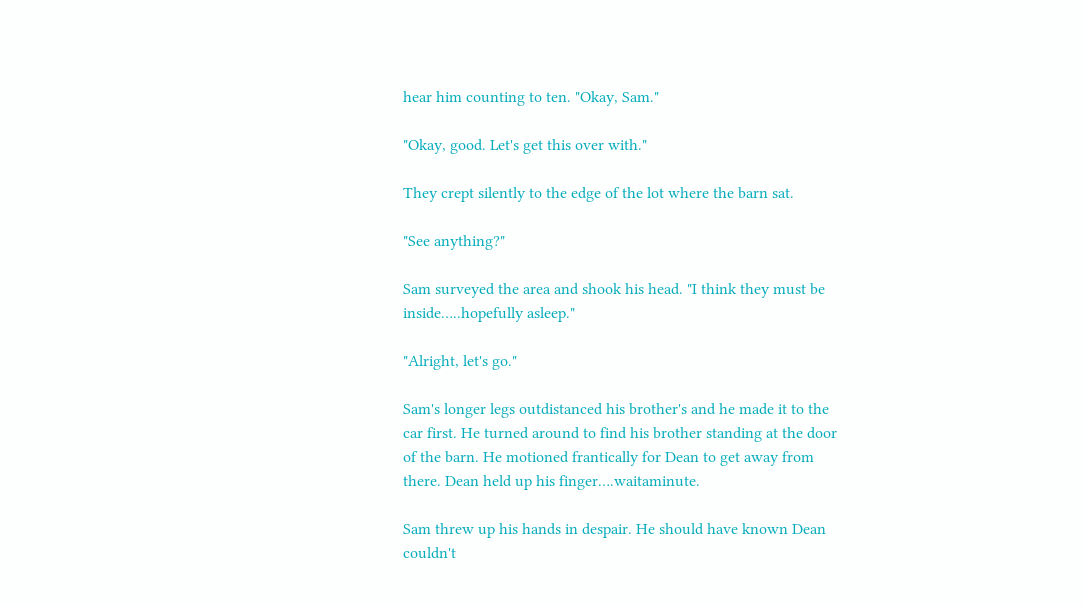hear him counting to ten. "Okay, Sam."

"Okay, good. Let's get this over with."

They crept silently to the edge of the lot where the barn sat.

"See anything?"

Sam surveyed the area and shook his head. "I think they must be inside…..hopefully asleep."

"Alright, let's go."

Sam's longer legs outdistanced his brother's and he made it to the car first. He turned around to find his brother standing at the door of the barn. He motioned frantically for Dean to get away from there. Dean held up his finger….waitaminute.

Sam threw up his hands in despair. He should have known Dean couldn't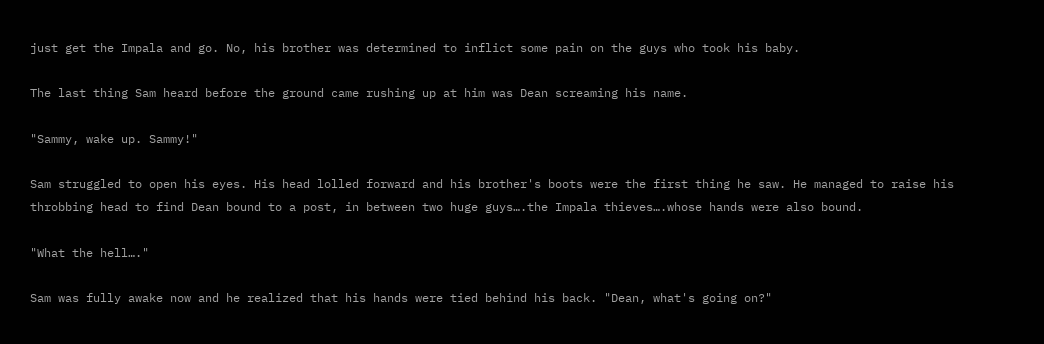just get the Impala and go. No, his brother was determined to inflict some pain on the guys who took his baby.

The last thing Sam heard before the ground came rushing up at him was Dean screaming his name.

"Sammy, wake up. Sammy!"

Sam struggled to open his eyes. His head lolled forward and his brother's boots were the first thing he saw. He managed to raise his throbbing head to find Dean bound to a post, in between two huge guys….the Impala thieves….whose hands were also bound.

"What the hell…."

Sam was fully awake now and he realized that his hands were tied behind his back. "Dean, what's going on?"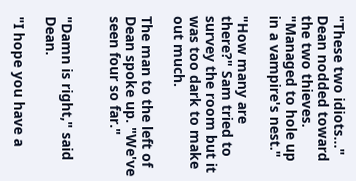"These two idiots…" Dean nodded toward the two thieves. "Managed to hole up in a vampire's nest."

"How many are there?" Sam tried to survey the room but it was too dark to make out much.

The man to the left of Dean spoke up. "We've seen four so far."


"Damn is right," said Dean.

"I hope you have a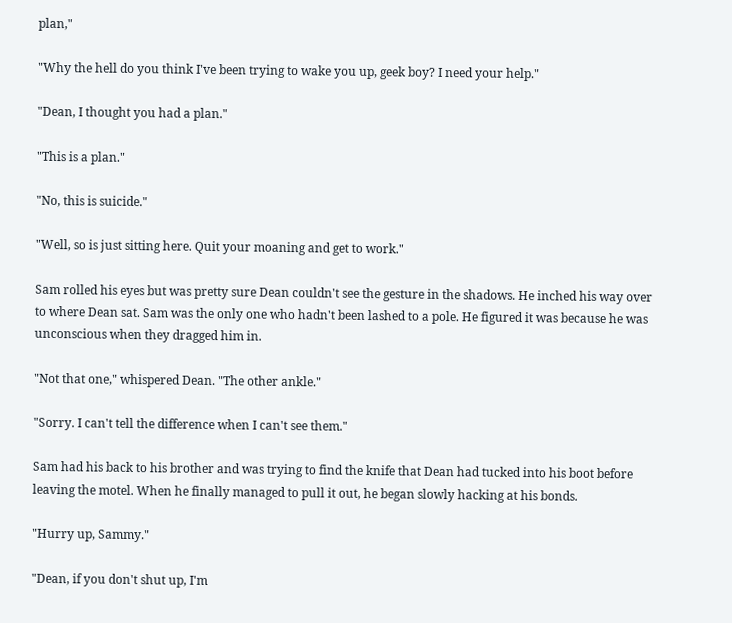plan,"

"Why the hell do you think I've been trying to wake you up, geek boy? I need your help."

"Dean, I thought you had a plan."

"This is a plan."

"No, this is suicide."

"Well, so is just sitting here. Quit your moaning and get to work."

Sam rolled his eyes but was pretty sure Dean couldn't see the gesture in the shadows. He inched his way over to where Dean sat. Sam was the only one who hadn't been lashed to a pole. He figured it was because he was unconscious when they dragged him in.

"Not that one," whispered Dean. "The other ankle."

"Sorry. I can't tell the difference when I can't see them."

Sam had his back to his brother and was trying to find the knife that Dean had tucked into his boot before leaving the motel. When he finally managed to pull it out, he began slowly hacking at his bonds.

"Hurry up, Sammy."

"Dean, if you don't shut up, I'm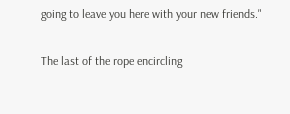going to leave you here with your new friends."

The last of the rope encircling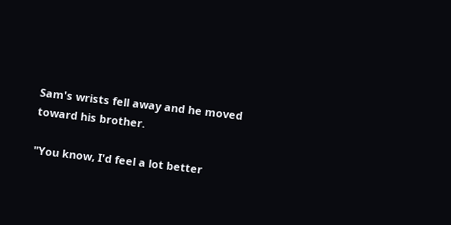Sam's wrists fell away and he moved toward his brother.

"You know, I'd feel a lot better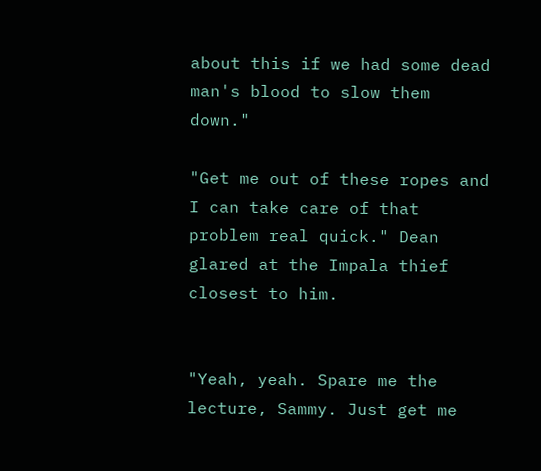about this if we had some dead man's blood to slow them down."

"Get me out of these ropes and I can take care of that problem real quick." Dean glared at the Impala thief closest to him.


"Yeah, yeah. Spare me the lecture, Sammy. Just get me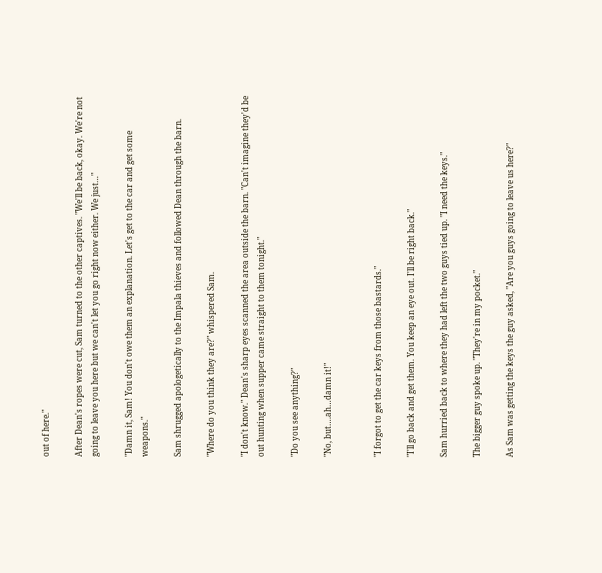out of here."

After Dean's ropes were cut, Sam turned to the other captives. "We'll be back, okay. We're not going to leave you here but we can't let you go right now either. We just…"

"Damn it, Sam! You don't owe them an explanation. Let's get to the car and get some weapons."

Sam shrugged apologetically to the Impala thieves and followed Dean through the barn.

"Where do you think they are?" whispered Sam.

"I don't know." Dean's sharp eyes scanned the area outside the barn. "Can't imagine they'd be out hunting when supper came straight to them tonight."

"Do you see anything?"

"No, but….ah…damn it!"


"I forgot to get the car keys from those bastards."

"I'll go back and get them. You keep an eye out. I'll be right back."

Sam hurried back to where they had left the two guys tied up. "I need the keys."

The bigger guy spoke up. "They're in my pocket."

As Sam was getting the keys the guy asked, "Are you guys going to leave us here?"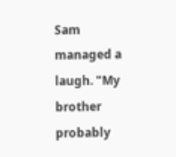Sam managed a laugh. "My brother probably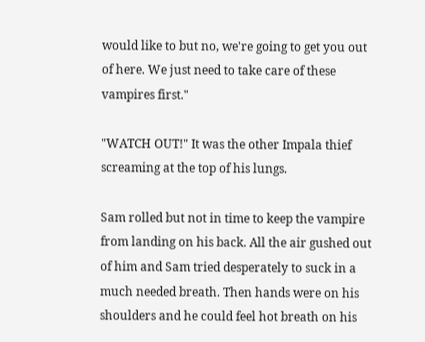would like to but no, we're going to get you out of here. We just need to take care of these vampires first."

"WATCH OUT!" It was the other Impala thief screaming at the top of his lungs.

Sam rolled but not in time to keep the vampire from landing on his back. All the air gushed out of him and Sam tried desperately to suck in a much needed breath. Then hands were on his shoulders and he could feel hot breath on his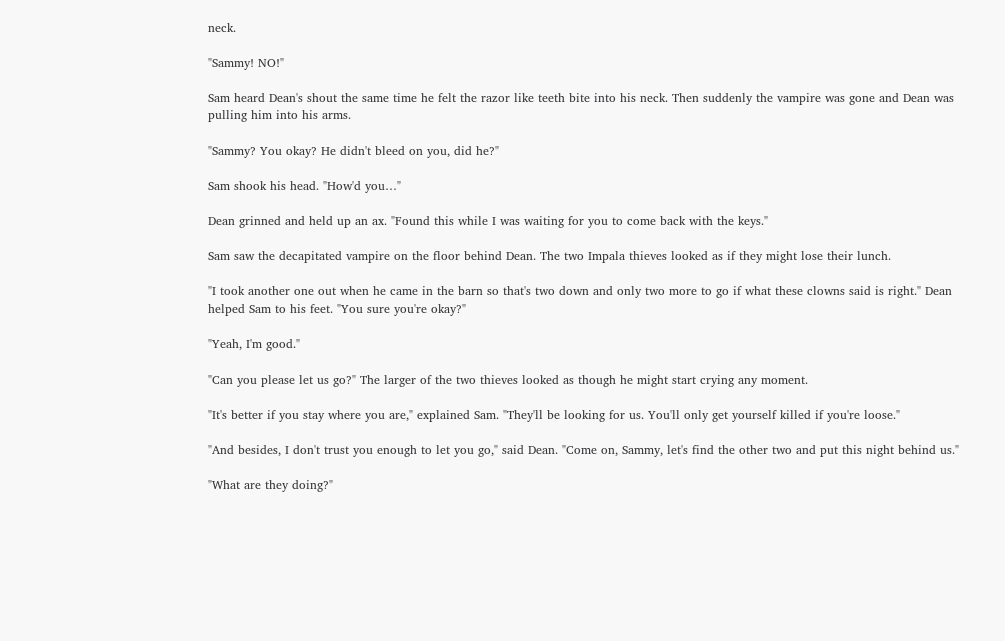neck.

"Sammy! NO!"

Sam heard Dean's shout the same time he felt the razor like teeth bite into his neck. Then suddenly the vampire was gone and Dean was pulling him into his arms.

"Sammy? You okay? He didn't bleed on you, did he?"

Sam shook his head. "How'd you…"

Dean grinned and held up an ax. "Found this while I was waiting for you to come back with the keys."

Sam saw the decapitated vampire on the floor behind Dean. The two Impala thieves looked as if they might lose their lunch.

"I took another one out when he came in the barn so that's two down and only two more to go if what these clowns said is right." Dean helped Sam to his feet. "You sure you're okay?"

"Yeah, I'm good."

"Can you please let us go?" The larger of the two thieves looked as though he might start crying any moment.

"It's better if you stay where you are," explained Sam. "They'll be looking for us. You'll only get yourself killed if you're loose."

"And besides, I don't trust you enough to let you go," said Dean. "Come on, Sammy, let's find the other two and put this night behind us."

"What are they doing?"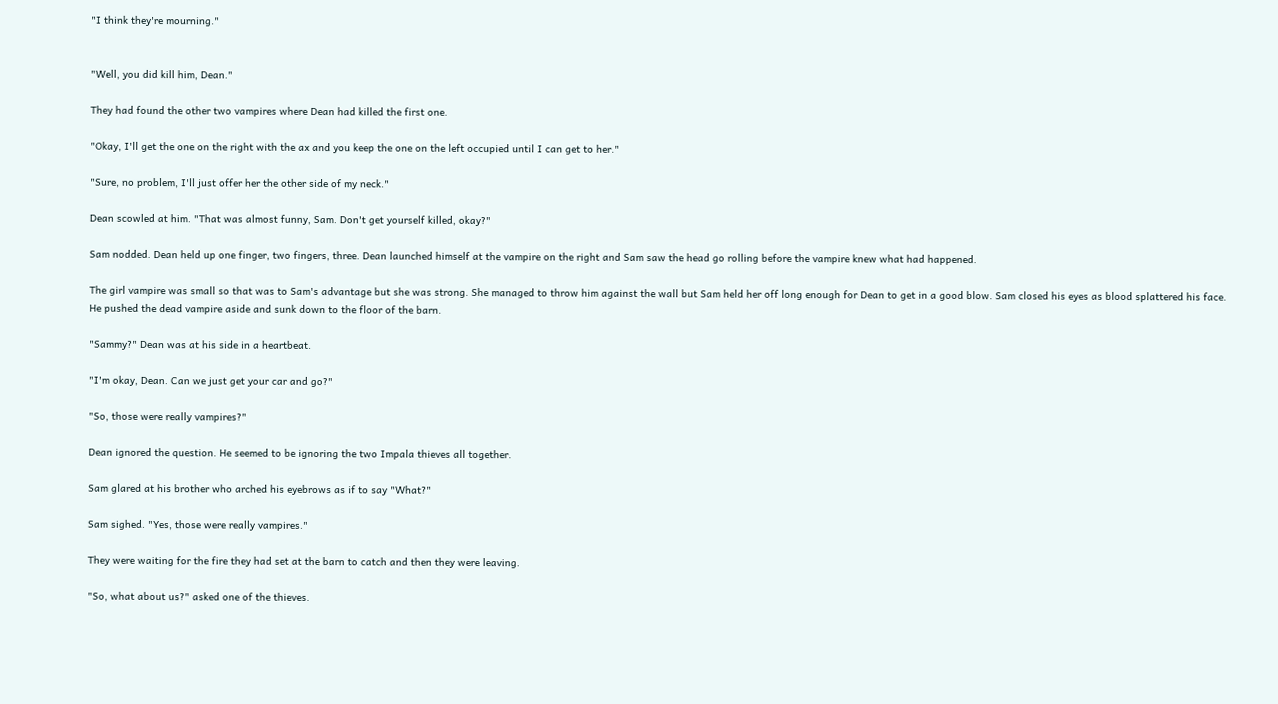"I think they're mourning."


"Well, you did kill him, Dean."

They had found the other two vampires where Dean had killed the first one.

"Okay, I'll get the one on the right with the ax and you keep the one on the left occupied until I can get to her."

"Sure, no problem, I'll just offer her the other side of my neck."

Dean scowled at him. "That was almost funny, Sam. Don't get yourself killed, okay?"

Sam nodded. Dean held up one finger, two fingers, three. Dean launched himself at the vampire on the right and Sam saw the head go rolling before the vampire knew what had happened.

The girl vampire was small so that was to Sam's advantage but she was strong. She managed to throw him against the wall but Sam held her off long enough for Dean to get in a good blow. Sam closed his eyes as blood splattered his face. He pushed the dead vampire aside and sunk down to the floor of the barn.

"Sammy?" Dean was at his side in a heartbeat.

"I'm okay, Dean. Can we just get your car and go?"

"So, those were really vampires?"

Dean ignored the question. He seemed to be ignoring the two Impala thieves all together.

Sam glared at his brother who arched his eyebrows as if to say "What?"

Sam sighed. "Yes, those were really vampires."

They were waiting for the fire they had set at the barn to catch and then they were leaving.

"So, what about us?" asked one of the thieves.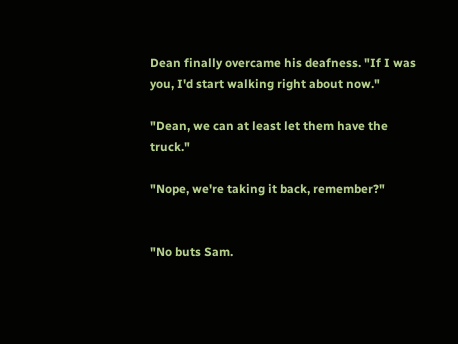Dean finally overcame his deafness. "If I was you, I'd start walking right about now."

"Dean, we can at least let them have the truck."

"Nope, we're taking it back, remember?"


"No buts Sam.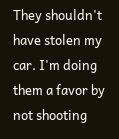They shouldn't have stolen my car. I'm doing them a favor by not shooting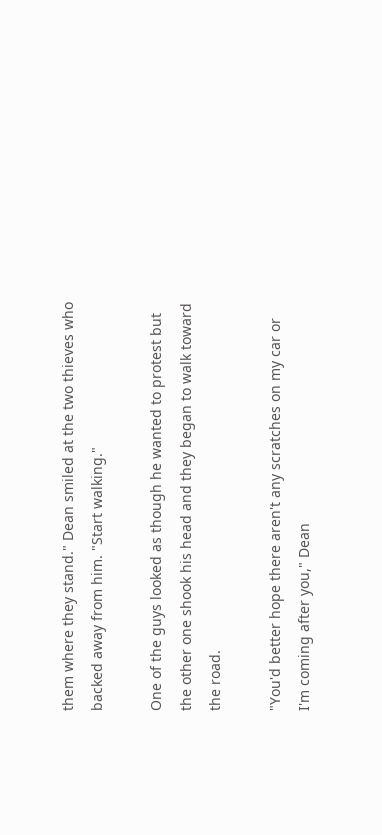them where they stand." Dean smiled at the two thieves who backed away from him. "Start walking."

One of the guys looked as though he wanted to protest but the other one shook his head and they began to walk toward the road.

"You'd better hope there aren't any scratches on my car or I'm coming after you," Dean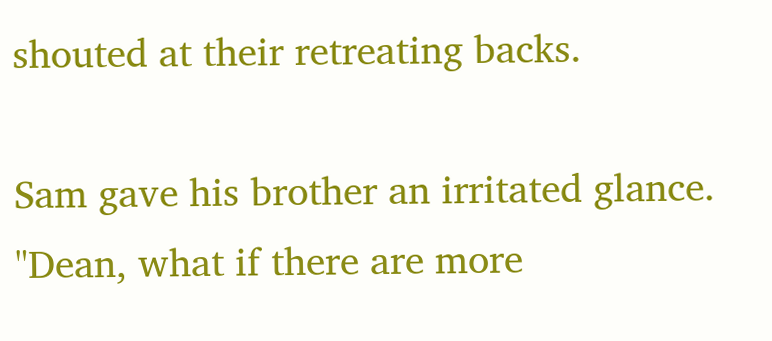shouted at their retreating backs.

Sam gave his brother an irritated glance. "Dean, what if there are more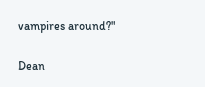vampires around?"

Dean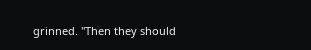grinned. "Then they should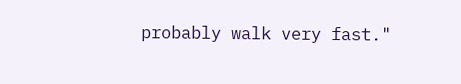probably walk very fast."